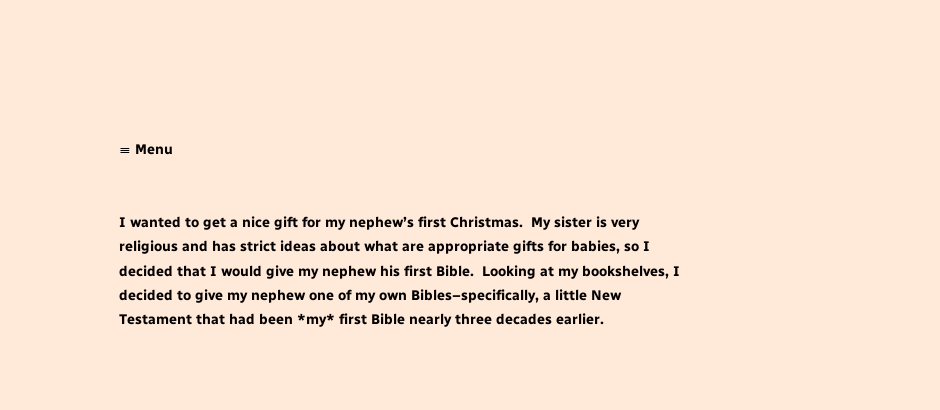≡ Menu


I wanted to get a nice gift for my nephew’s first Christmas.  My sister is very religious and has strict ideas about what are appropriate gifts for babies, so I decided that I would give my nephew his first Bible.  Looking at my bookshelves, I decided to give my nephew one of my own Bibles–specifically, a little New Testament that had been *my* first Bible nearly three decades earlier.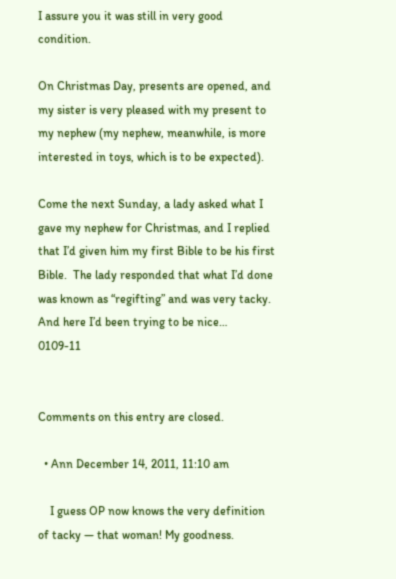I assure you it was still in very good condition.

On Christmas Day, presents are opened, and my sister is very pleased with my present to my nephew (my nephew, meanwhile, is more interested in toys, which is to be expected).

Come the next Sunday, a lady asked what I gave my nephew for Christmas, and I replied that I’d given him my first Bible to be his first Bible.  The lady responded that what I’d done was known as “regifting” and was very tacky.
And here I’d been trying to be nice…   0109-11


Comments on this entry are closed.

  • Ann December 14, 2011, 11:10 am

    I guess OP now knows the very definition of tacky — that woman! My goodness.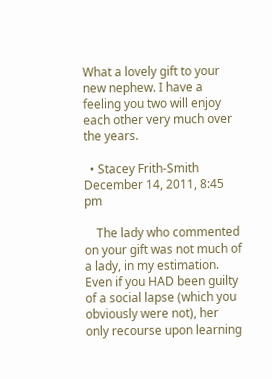What a lovely gift to your new nephew. I have a feeling you two will enjoy each other very much over the years.

  • Stacey Frith-Smith December 14, 2011, 8:45 pm

    The lady who commented on your gift was not much of a lady, in my estimation. Even if you HAD been guilty of a social lapse (which you obviously were not), her only recourse upon learning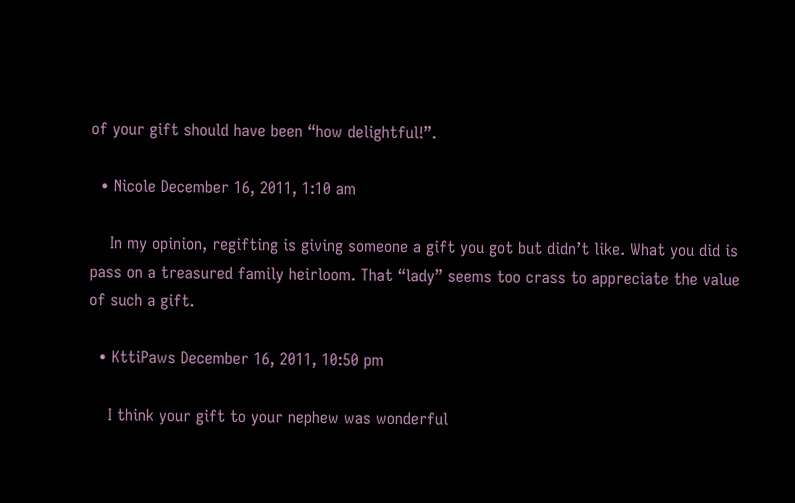of your gift should have been “how delightful!”.

  • Nicole December 16, 2011, 1:10 am

    In my opinion, regifting is giving someone a gift you got but didn’t like. What you did is pass on a treasured family heirloom. That “lady” seems too crass to appreciate the value of such a gift.

  • KttiPaws December 16, 2011, 10:50 pm

    I think your gift to your nephew was wonderful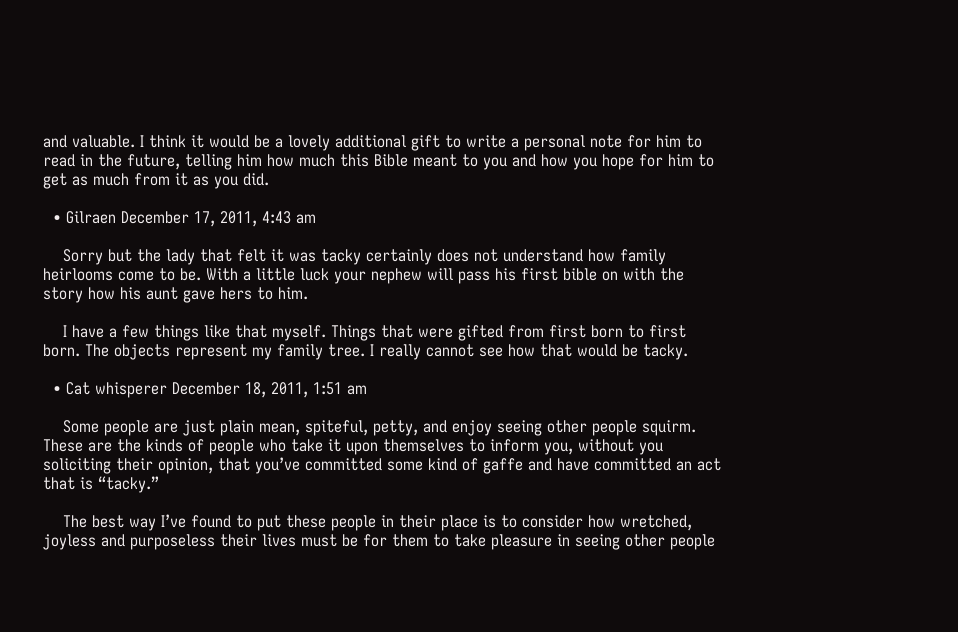and valuable. I think it would be a lovely additional gift to write a personal note for him to read in the future, telling him how much this Bible meant to you and how you hope for him to get as much from it as you did.

  • Gilraen December 17, 2011, 4:43 am

    Sorry but the lady that felt it was tacky certainly does not understand how family heirlooms come to be. With a little luck your nephew will pass his first bible on with the story how his aunt gave hers to him.

    I have a few things like that myself. Things that were gifted from first born to first born. The objects represent my family tree. I really cannot see how that would be tacky.

  • Cat whisperer December 18, 2011, 1:51 am

    Some people are just plain mean, spiteful, petty, and enjoy seeing other people squirm. These are the kinds of people who take it upon themselves to inform you, without you soliciting their opinion, that you’ve committed some kind of gaffe and have committed an act that is “tacky.”

    The best way I’ve found to put these people in their place is to consider how wretched, joyless and purposeless their lives must be for them to take pleasure in seeing other people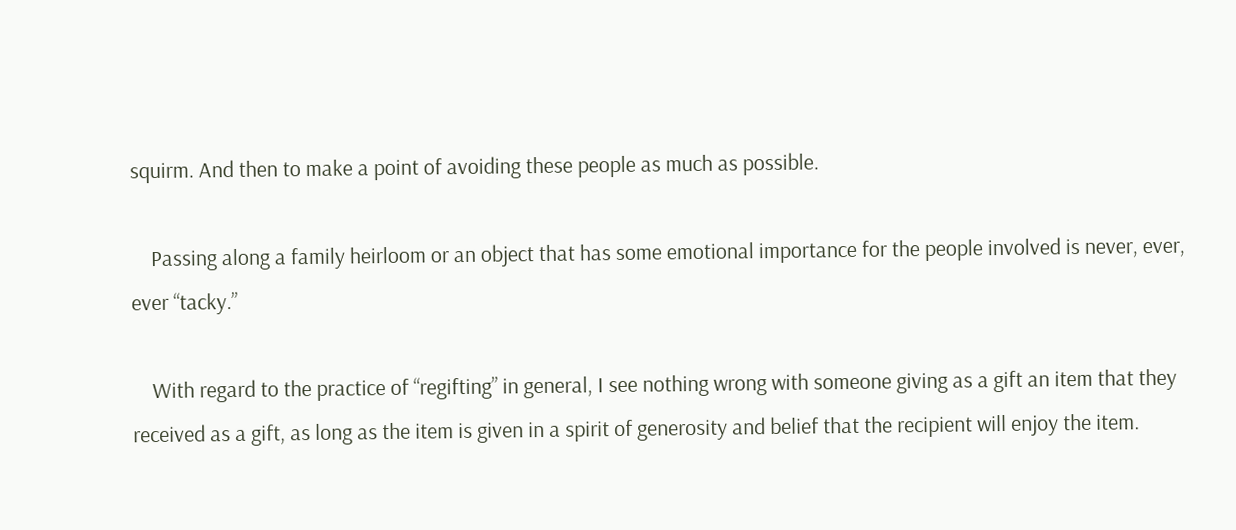squirm. And then to make a point of avoiding these people as much as possible.

    Passing along a family heirloom or an object that has some emotional importance for the people involved is never, ever, ever “tacky.”

    With regard to the practice of “regifting” in general, I see nothing wrong with someone giving as a gift an item that they received as a gift, as long as the item is given in a spirit of generosity and belief that the recipient will enjoy the item.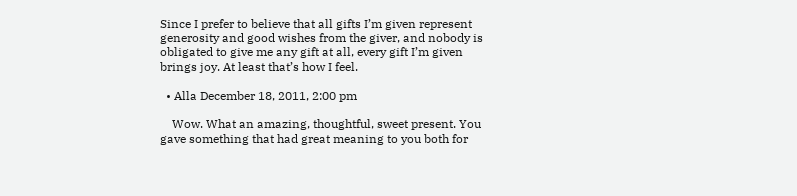Since I prefer to believe that all gifts I’m given represent generosity and good wishes from the giver, and nobody is obligated to give me any gift at all, every gift I’m given brings joy. At least that’s how I feel.

  • Alla December 18, 2011, 2:00 pm

    Wow. What an amazing, thoughtful, sweet present. You gave something that had great meaning to you both for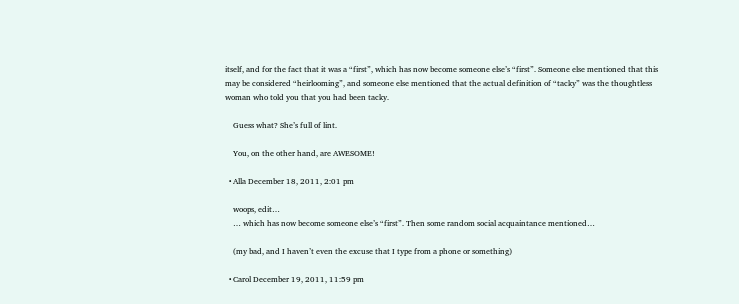itself, and for the fact that it was a “first”, which has now become someone else’s “first”. Someone else mentioned that this may be considered “heirlooming”, and someone else mentioned that the actual definition of “tacky” was the thoughtless woman who told you that you had been tacky.

    Guess what? She’s full of lint.

    You, on the other hand, are AWESOME!

  • Alla December 18, 2011, 2:01 pm

    woops, edit…
    … which has now become someone else’s “first”. Then some random social acquaintance mentioned…

    (my bad, and I haven’t even the excuse that I type from a phone or something)

  • Carol December 19, 2011, 11:59 pm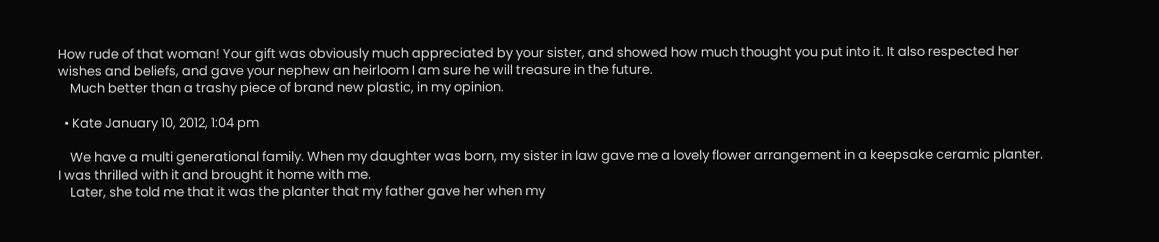How rude of that woman! Your gift was obviously much appreciated by your sister, and showed how much thought you put into it. It also respected her wishes and beliefs, and gave your nephew an heirloom I am sure he will treasure in the future.
    Much better than a trashy piece of brand new plastic, in my opinion.

  • Kate January 10, 2012, 1:04 pm

    We have a multi generational family. When my daughter was born, my sister in law gave me a lovely flower arrangement in a keepsake ceramic planter. I was thrilled with it and brought it home with me.
    Later, she told me that it was the planter that my father gave her when my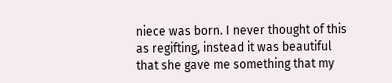niece was born. I never thought of this as regifting, instead it was beautiful that she gave me something that my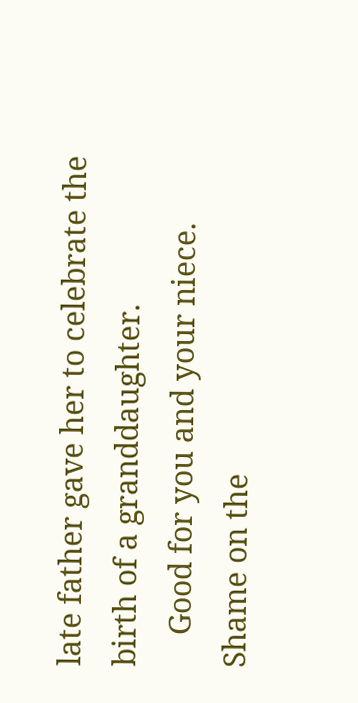late father gave her to celebrate the birth of a granddaughter.
    Good for you and your niece. Shame on the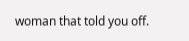woman that told you off.